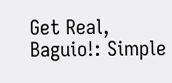Get Real, Baguio!: Simple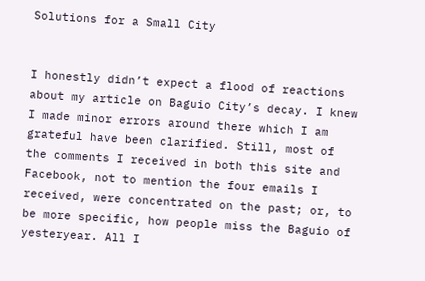Solutions for a Small City


I honestly didn’t expect a flood of reactions about my article on Baguio City’s decay. I knew I made minor errors around there which I am grateful have been clarified. Still, most of the comments I received in both this site and Facebook, not to mention the four emails I received, were concentrated on the past; or, to be more specific, how people miss the Baguio of yesteryear. All I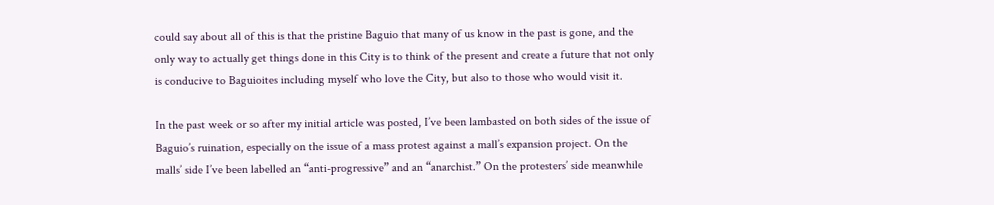could say about all of this is that the pristine Baguio that many of us know in the past is gone, and the only way to actually get things done in this City is to think of the present and create a future that not only is conducive to Baguioites including myself who love the City, but also to those who would visit it.

In the past week or so after my initial article was posted, I’ve been lambasted on both sides of the issue of Baguio’s ruination, especially on the issue of a mass protest against a mall’s expansion project. On the malls’ side I’ve been labelled an “anti-progressive” and an “anarchist.” On the protesters’ side meanwhile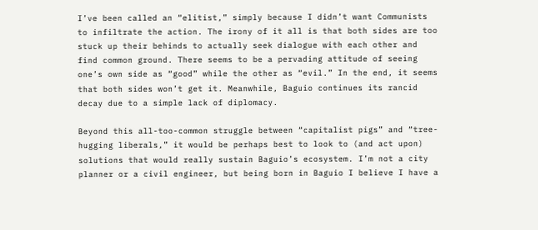I’ve been called an “elitist,” simply because I didn’t want Communists to infiltrate the action. The irony of it all is that both sides are too stuck up their behinds to actually seek dialogue with each other and find common ground. There seems to be a pervading attitude of seeing one’s own side as “good” while the other as “evil.” In the end, it seems that both sides won’t get it. Meanwhile, Baguio continues its rancid decay due to a simple lack of diplomacy.

Beyond this all-too-common struggle between “capitalist pigs” and “tree-hugging liberals,” it would be perhaps best to look to (and act upon) solutions that would really sustain Baguio’s ecosystem. I’m not a city planner or a civil engineer, but being born in Baguio I believe I have a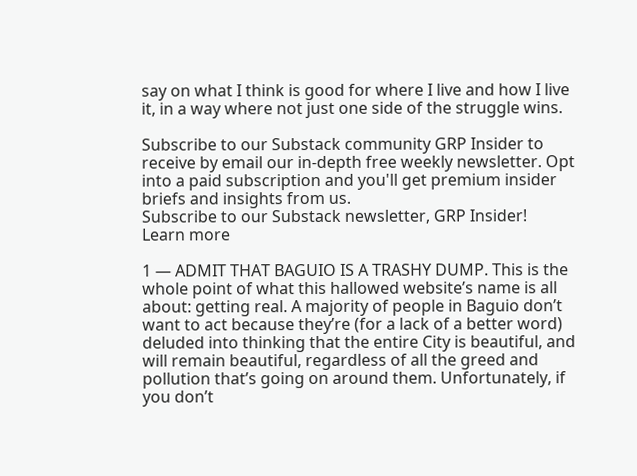say on what I think is good for where I live and how I live it, in a way where not just one side of the struggle wins.

Subscribe to our Substack community GRP Insider to receive by email our in-depth free weekly newsletter. Opt into a paid subscription and you'll get premium insider briefs and insights from us.
Subscribe to our Substack newsletter, GRP Insider!
Learn more

1 — ADMIT THAT BAGUIO IS A TRASHY DUMP. This is the whole point of what this hallowed website’s name is all about: getting real. A majority of people in Baguio don’t want to act because they’re (for a lack of a better word) deluded into thinking that the entire City is beautiful, and will remain beautiful, regardless of all the greed and pollution that’s going on around them. Unfortunately, if you don’t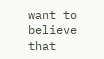want to believe that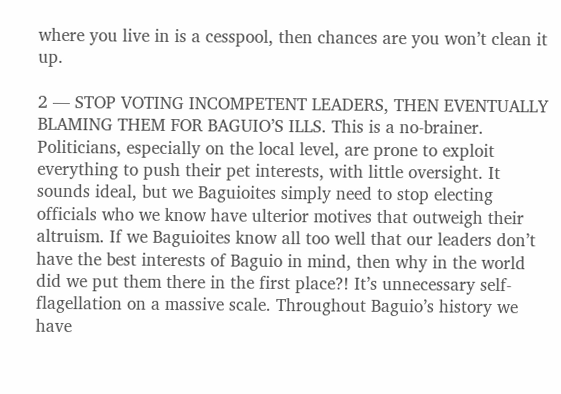where you live in is a cesspool, then chances are you won’t clean it up.

2 — STOP VOTING INCOMPETENT LEADERS, THEN EVENTUALLY BLAMING THEM FOR BAGUIO’S ILLS. This is a no-brainer. Politicians, especially on the local level, are prone to exploit everything to push their pet interests, with little oversight. It sounds ideal, but we Baguioites simply need to stop electing officials who we know have ulterior motives that outweigh their altruism. If we Baguioites know all too well that our leaders don’t have the best interests of Baguio in mind, then why in the world did we put them there in the first place?! It’s unnecessary self-flagellation on a massive scale. Throughout Baguio’s history we have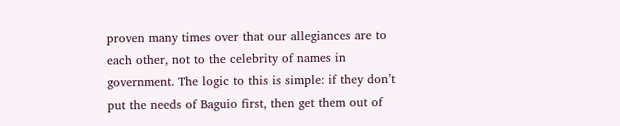proven many times over that our allegiances are to each other, not to the celebrity of names in government. The logic to this is simple: if they don’t put the needs of Baguio first, then get them out of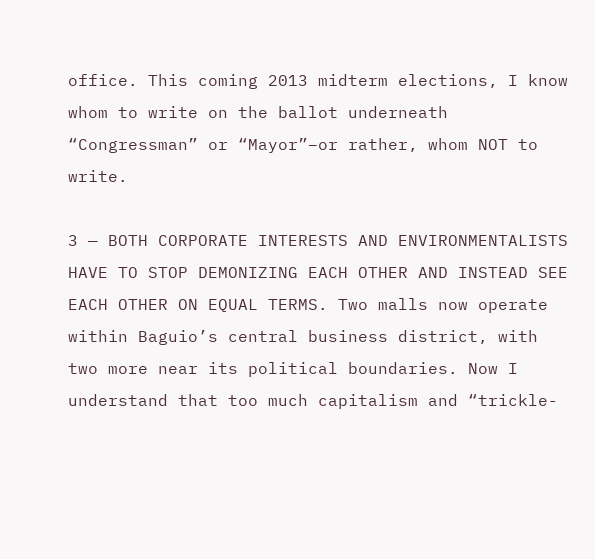office. This coming 2013 midterm elections, I know whom to write on the ballot underneath “Congressman” or “Mayor”–or rather, whom NOT to write.

3 — BOTH CORPORATE INTERESTS AND ENVIRONMENTALISTS HAVE TO STOP DEMONIZING EACH OTHER AND INSTEAD SEE EACH OTHER ON EQUAL TERMS. Two malls now operate within Baguio’s central business district, with two more near its political boundaries. Now I understand that too much capitalism and “trickle-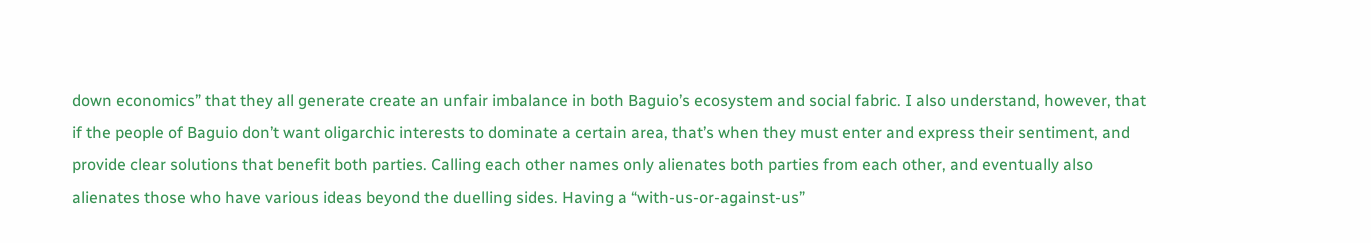down economics” that they all generate create an unfair imbalance in both Baguio’s ecosystem and social fabric. I also understand, however, that if the people of Baguio don’t want oligarchic interests to dominate a certain area, that’s when they must enter and express their sentiment, and provide clear solutions that benefit both parties. Calling each other names only alienates both parties from each other, and eventually also alienates those who have various ideas beyond the duelling sides. Having a “with-us-or-against-us”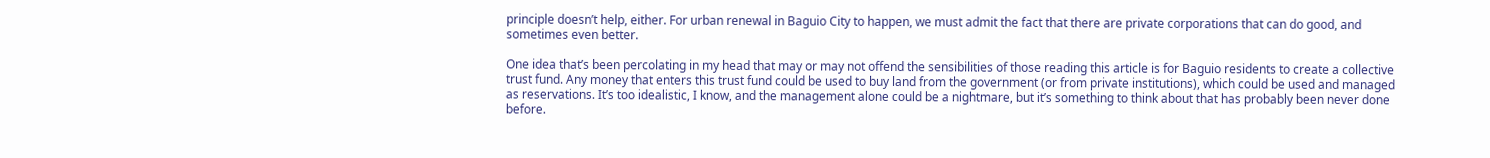principle doesn’t help, either. For urban renewal in Baguio City to happen, we must admit the fact that there are private corporations that can do good, and sometimes even better.

One idea that’s been percolating in my head that may or may not offend the sensibilities of those reading this article is for Baguio residents to create a collective trust fund. Any money that enters this trust fund could be used to buy land from the government (or from private institutions), which could be used and managed as reservations. It’s too idealistic, I know, and the management alone could be a nightmare, but it’s something to think about that has probably been never done before.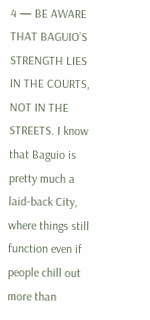4 — BE AWARE THAT BAGUIO’S STRENGTH LIES IN THE COURTS, NOT IN THE STREETS. I know that Baguio is pretty much a laid-back City, where things still function even if people chill out more than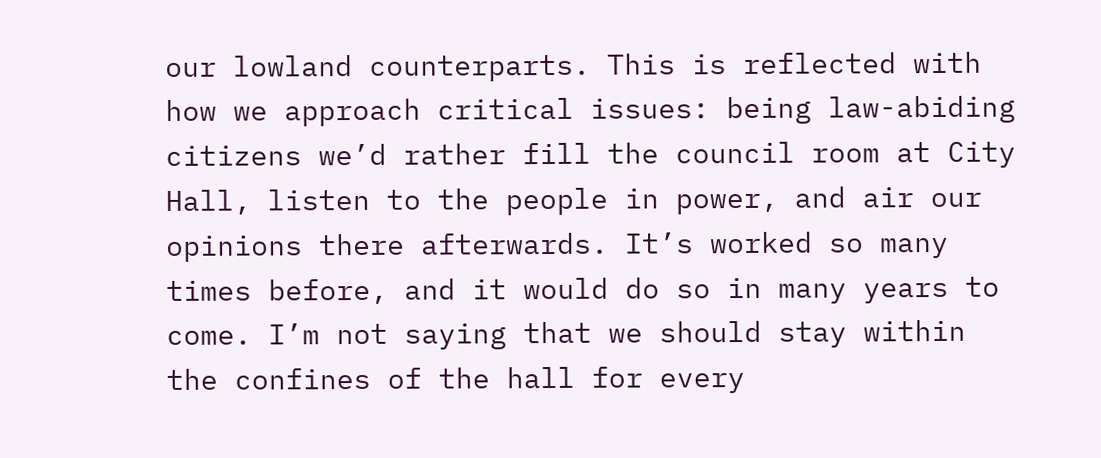our lowland counterparts. This is reflected with how we approach critical issues: being law-abiding citizens we’d rather fill the council room at City Hall, listen to the people in power, and air our opinions there afterwards. It’s worked so many times before, and it would do so in many years to come. I’m not saying that we should stay within the confines of the hall for every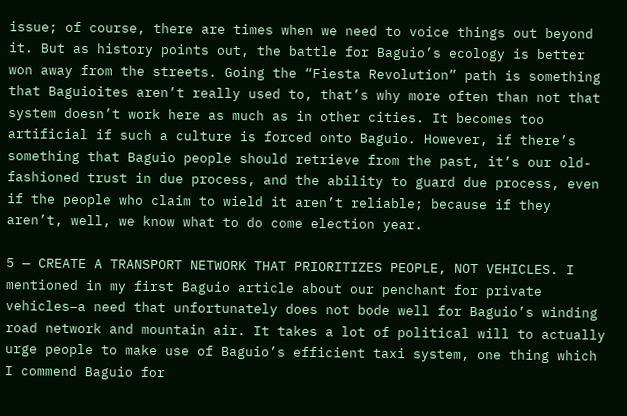issue; of course, there are times when we need to voice things out beyond it. But as history points out, the battle for Baguio’s ecology is better won away from the streets. Going the “Fiesta Revolution” path is something that Baguioites aren’t really used to, that’s why more often than not that system doesn’t work here as much as in other cities. It becomes too artificial if such a culture is forced onto Baguio. However, if there’s something that Baguio people should retrieve from the past, it’s our old-fashioned trust in due process, and the ability to guard due process, even if the people who claim to wield it aren’t reliable; because if they aren’t, well, we know what to do come election year.

5 — CREATE A TRANSPORT NETWORK THAT PRIORITIZES PEOPLE, NOT VEHICLES. I mentioned in my first Baguio article about our penchant for private vehicles–a need that unfortunately does not bode well for Baguio’s winding road network and mountain air. It takes a lot of political will to actually urge people to make use of Baguio’s efficient taxi system, one thing which I commend Baguio for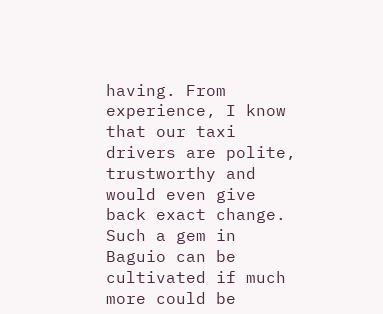having. From experience, I know that our taxi drivers are polite, trustworthy and would even give back exact change. Such a gem in Baguio can be cultivated if much more could be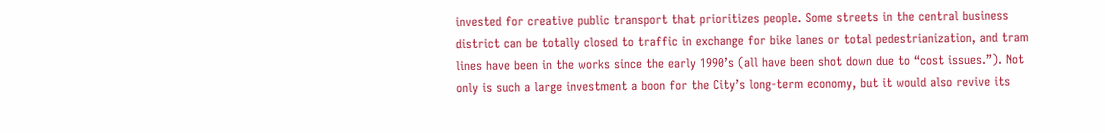invested for creative public transport that prioritizes people. Some streets in the central business district can be totally closed to traffic in exchange for bike lanes or total pedestrianization, and tram lines have been in the works since the early 1990’s (all have been shot down due to “cost issues.”). Not only is such a large investment a boon for the City’s long-term economy, but it would also revive its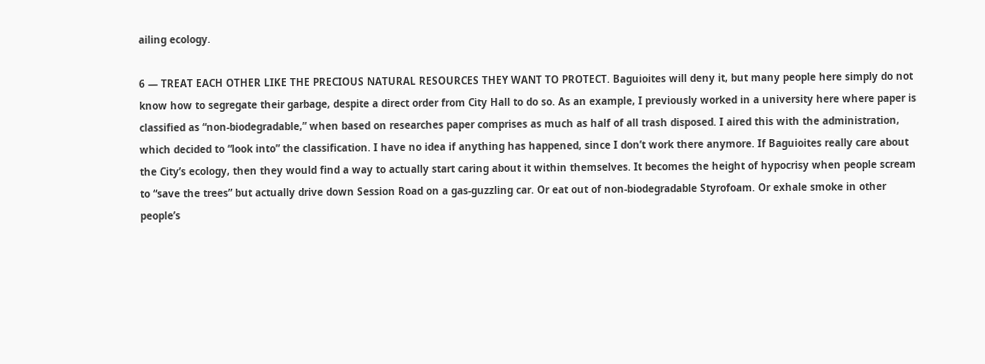ailing ecology.

6 — TREAT EACH OTHER LIKE THE PRECIOUS NATURAL RESOURCES THEY WANT TO PROTECT. Baguioites will deny it, but many people here simply do not know how to segregate their garbage, despite a direct order from City Hall to do so. As an example, I previously worked in a university here where paper is classified as “non-biodegradable,” when based on researches paper comprises as much as half of all trash disposed. I aired this with the administration, which decided to “look into” the classification. I have no idea if anything has happened, since I don’t work there anymore. If Baguioites really care about the City’s ecology, then they would find a way to actually start caring about it within themselves. It becomes the height of hypocrisy when people scream to “save the trees” but actually drive down Session Road on a gas-guzzling car. Or eat out of non-biodegradable Styrofoam. Or exhale smoke in other people’s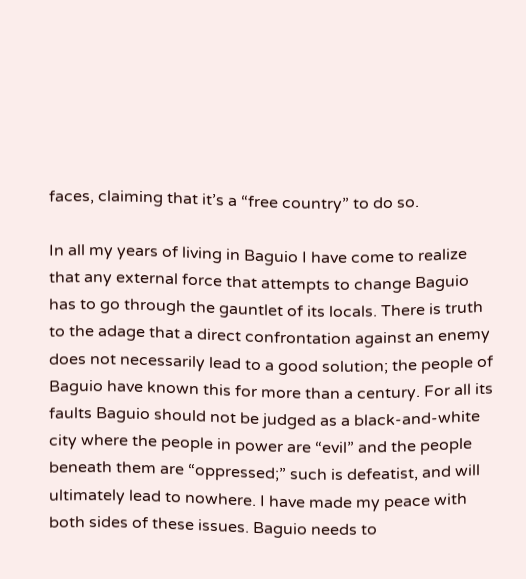faces, claiming that it’s a “free country” to do so.

In all my years of living in Baguio I have come to realize that any external force that attempts to change Baguio has to go through the gauntlet of its locals. There is truth to the adage that a direct confrontation against an enemy does not necessarily lead to a good solution; the people of Baguio have known this for more than a century. For all its faults Baguio should not be judged as a black-and-white city where the people in power are “evil” and the people beneath them are “oppressed;” such is defeatist, and will ultimately lead to nowhere. I have made my peace with both sides of these issues. Baguio needs to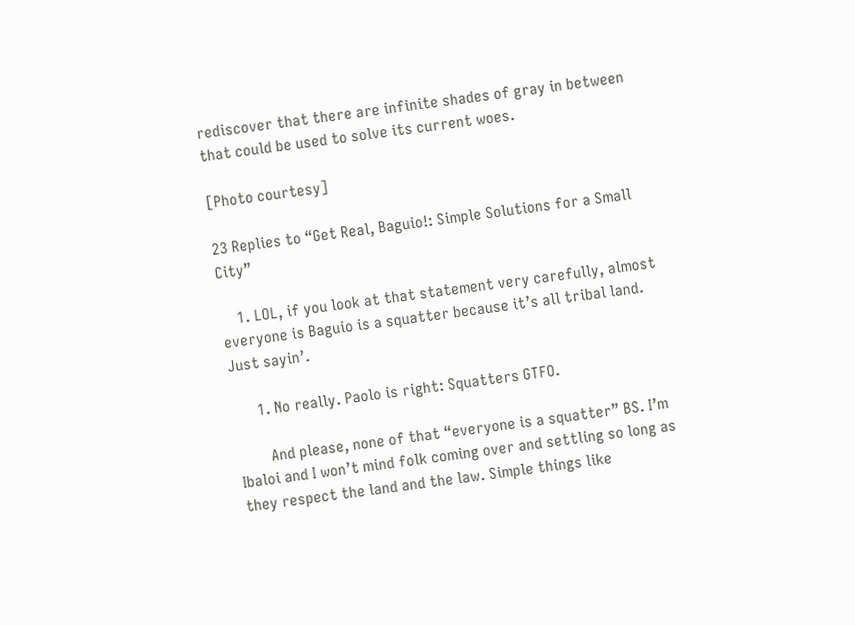rediscover that there are infinite shades of gray in between that could be used to solve its current woes.

[Photo courtesy]

23 Replies to “Get Real, Baguio!: Simple Solutions for a Small City”

    1. LOL, if you look at that statement very carefully, almost everyone is Baguio is a squatter because it’s all tribal land. Just sayin’.

      1. No really. Paolo is right: Squatters GTFO.

        And please, none of that “everyone is a squatter” BS. I’m Ibaloi and I won’t mind folk coming over and settling so long as they respect the land and the law. Simple things like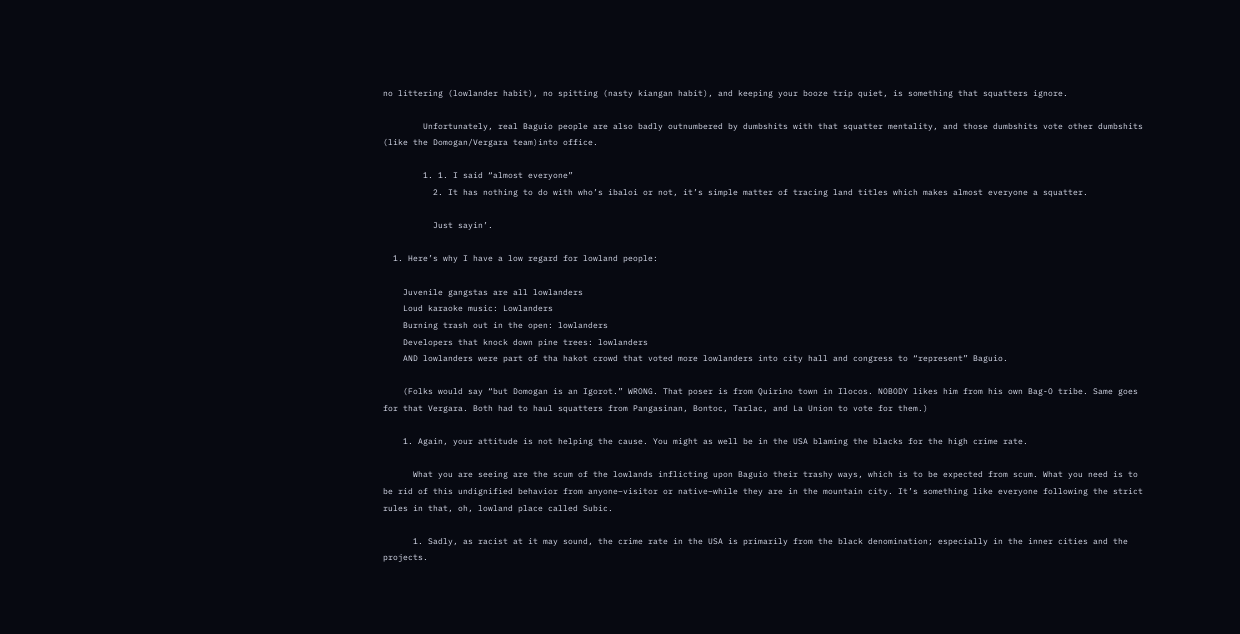no littering (lowlander habit), no spitting (nasty kiangan habit), and keeping your booze trip quiet, is something that squatters ignore.

        Unfortunately, real Baguio people are also badly outnumbered by dumbshits with that squatter mentality, and those dumbshits vote other dumbshits (like the Domogan/Vergara team)into office.

        1. 1. I said “almost everyone”
          2. It has nothing to do with who’s ibaloi or not, it’s simple matter of tracing land titles which makes almost everyone a squatter.

          Just sayin’.

  1. Here’s why I have a low regard for lowland people:

    Juvenile gangstas are all lowlanders
    Loud karaoke music: Lowlanders
    Burning trash out in the open: lowlanders
    Developers that knock down pine trees: lowlanders
    AND lowlanders were part of tha hakot crowd that voted more lowlanders into city hall and congress to “represent” Baguio.

    (Folks would say “but Domogan is an Igorot.” WRONG. That poser is from Quirino town in Ilocos. NOBODY likes him from his own Bag-O tribe. Same goes for that Vergara. Both had to haul squatters from Pangasinan, Bontoc, Tarlac, and La Union to vote for them.)

    1. Again, your attitude is not helping the cause. You might as well be in the USA blaming the blacks for the high crime rate.

      What you are seeing are the scum of the lowlands inflicting upon Baguio their trashy ways, which is to be expected from scum. What you need is to be rid of this undignified behavior from anyone–visitor or native–while they are in the mountain city. It’s something like everyone following the strict rules in that, oh, lowland place called Subic.

      1. Sadly, as racist at it may sound, the crime rate in the USA is primarily from the black denomination; especially in the inner cities and the projects.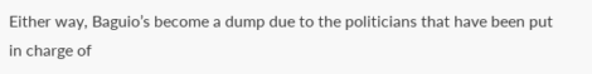Either way, Baguio’s become a dump due to the politicians that have been put in charge of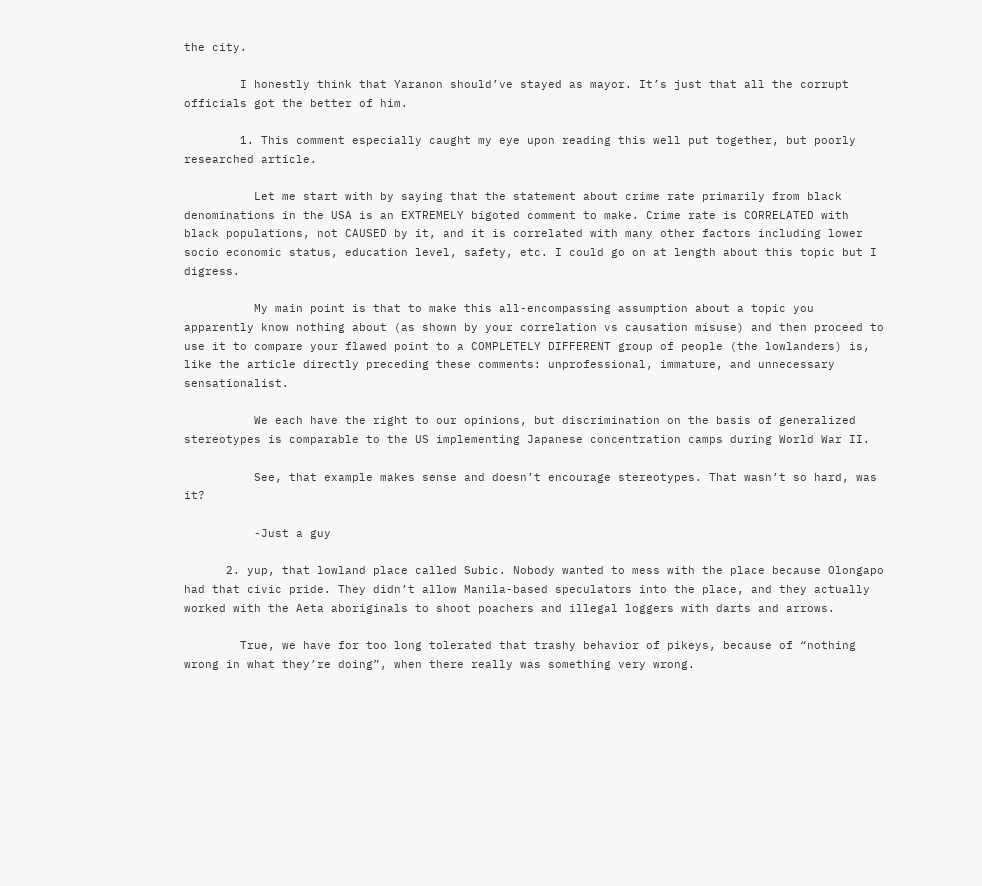the city.

        I honestly think that Yaranon should’ve stayed as mayor. It’s just that all the corrupt officials got the better of him.

        1. This comment especially caught my eye upon reading this well put together, but poorly researched article.

          Let me start with by saying that the statement about crime rate primarily from black denominations in the USA is an EXTREMELY bigoted comment to make. Crime rate is CORRELATED with black populations, not CAUSED by it, and it is correlated with many other factors including lower socio economic status, education level, safety, etc. I could go on at length about this topic but I digress.

          My main point is that to make this all-encompassing assumption about a topic you apparently know nothing about (as shown by your correlation vs causation misuse) and then proceed to use it to compare your flawed point to a COMPLETELY DIFFERENT group of people (the lowlanders) is, like the article directly preceding these comments: unprofessional, immature, and unnecessary sensationalist.

          We each have the right to our opinions, but discrimination on the basis of generalized stereotypes is comparable to the US implementing Japanese concentration camps during World War II.

          See, that example makes sense and doesn’t encourage stereotypes. That wasn’t so hard, was it?

          -Just a guy

      2. yup, that lowland place called Subic. Nobody wanted to mess with the place because Olongapo had that civic pride. They didn’t allow Manila-based speculators into the place, and they actually worked with the Aeta aboriginals to shoot poachers and illegal loggers with darts and arrows.

        True, we have for too long tolerated that trashy behavior of pikeys, because of “nothing wrong in what they’re doing”, when there really was something very wrong.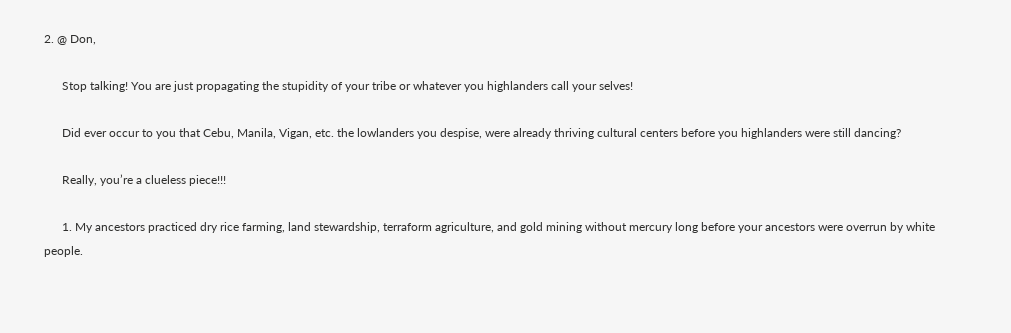2. @ Don,

      Stop talking! You are just propagating the stupidity of your tribe or whatever you highlanders call your selves!

      Did ever occur to you that Cebu, Manila, Vigan, etc. the lowlanders you despise, were already thriving cultural centers before you highlanders were still dancing?

      Really, you’re a clueless piece!!!

      1. My ancestors practiced dry rice farming, land stewardship, terraform agriculture, and gold mining without mercury long before your ancestors were overrun by white people.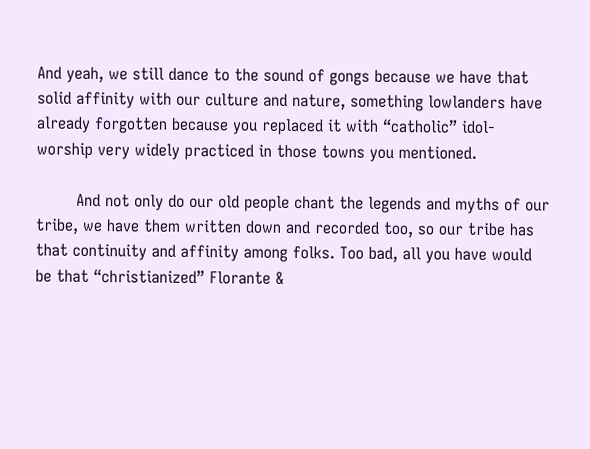And yeah, we still dance to the sound of gongs because we have that solid affinity with our culture and nature, something lowlanders have already forgotten because you replaced it with “catholic” idol-worship very widely practiced in those towns you mentioned.

        And not only do our old people chant the legends and myths of our tribe, we have them written down and recorded too, so our tribe has that continuity and affinity among folks. Too bad, all you have would be that “christianized” Florante &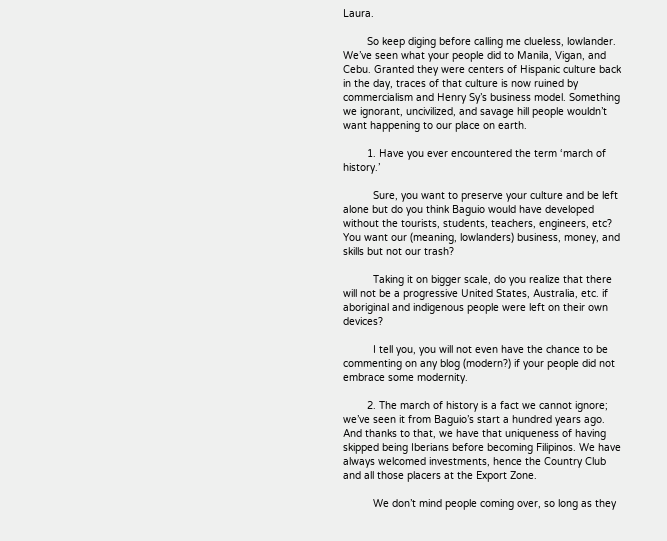Laura.

        So keep diging before calling me clueless, lowlander. We’ve seen what your people did to Manila, Vigan, and Cebu. Granted they were centers of Hispanic culture back in the day, traces of that culture is now ruined by commercialism and Henry Sy’s business model. Something we ignorant, uncivilized, and savage hill people wouldn’t want happening to our place on earth.

        1. Have you ever encountered the term ‘march of history.’

          Sure, you want to preserve your culture and be left alone but do you think Baguio would have developed without the tourists, students, teachers, engineers, etc? You want our (meaning, lowlanders) business, money, and skills but not our trash?

          Taking it on bigger scale, do you realize that there will not be a progressive United States, Australia, etc. if aboriginal and indigenous people were left on their own devices?

          I tell you, you will not even have the chance to be commenting on any blog (modern?) if your people did not embrace some modernity.

        2. The march of history is a fact we cannot ignore; we’ve seen it from Baguio’s start a hundred years ago. And thanks to that, we have that uniqueness of having skipped being Iberians before becoming Filipinos. We have always welcomed investments, hence the Country Club and all those placers at the Export Zone.

          We don’t mind people coming over, so long as they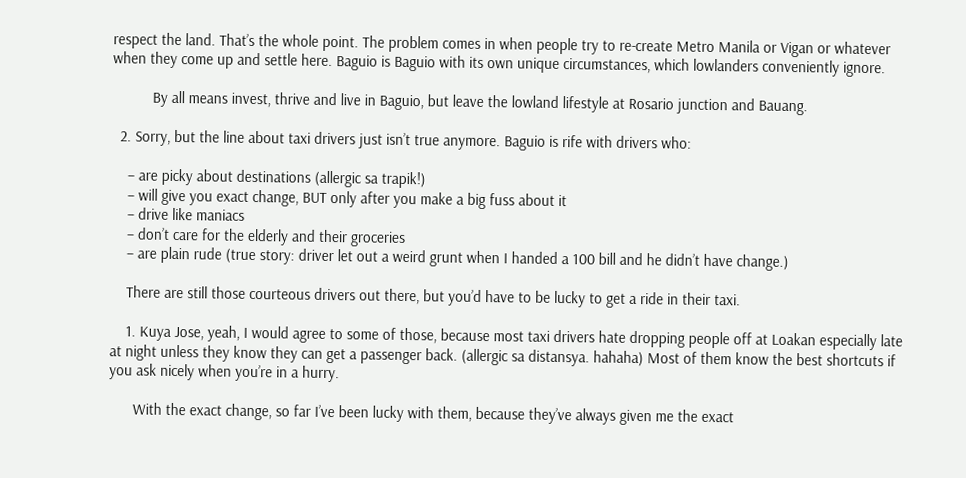respect the land. That’s the whole point. The problem comes in when people try to re-create Metro Manila or Vigan or whatever when they come up and settle here. Baguio is Baguio with its own unique circumstances, which lowlanders conveniently ignore.

          By all means invest, thrive and live in Baguio, but leave the lowland lifestyle at Rosario junction and Bauang.

  2. Sorry, but the line about taxi drivers just isn’t true anymore. Baguio is rife with drivers who:

    – are picky about destinations (allergic sa trapik!)
    – will give you exact change, BUT only after you make a big fuss about it
    – drive like maniacs
    – don’t care for the elderly and their groceries
    – are plain rude (true story: driver let out a weird grunt when I handed a 100 bill and he didn’t have change.)

    There are still those courteous drivers out there, but you’d have to be lucky to get a ride in their taxi.

    1. Kuya Jose, yeah, I would agree to some of those, because most taxi drivers hate dropping people off at Loakan especially late at night unless they know they can get a passenger back. (allergic sa distansya. hahaha) Most of them know the best shortcuts if you ask nicely when you’re in a hurry.

      With the exact change, so far I’ve been lucky with them, because they’ve always given me the exact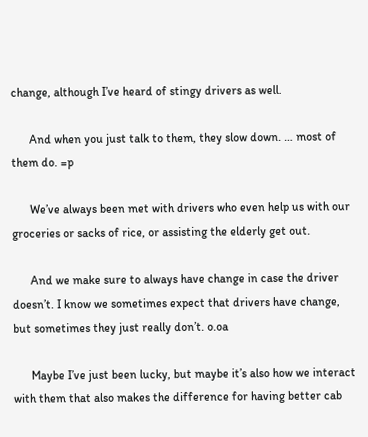change, although I’ve heard of stingy drivers as well.

      And when you just talk to them, they slow down. … most of them do. =p

      We’ve always been met with drivers who even help us with our groceries or sacks of rice, or assisting the elderly get out.

      And we make sure to always have change in case the driver doesn’t. I know we sometimes expect that drivers have change, but sometimes they just really don’t. o.oa

      Maybe I’ve just been lucky, but maybe it’s also how we interact with them that also makes the difference for having better cab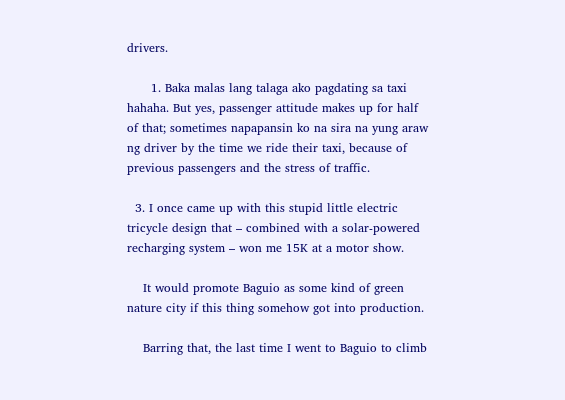drivers.

      1. Baka malas lang talaga ako pagdating sa taxi hahaha. But yes, passenger attitude makes up for half of that; sometimes napapansin ko na sira na yung araw ng driver by the time we ride their taxi, because of previous passengers and the stress of traffic.

  3. I once came up with this stupid little electric tricycle design that – combined with a solar-powered recharging system – won me 15K at a motor show.

    It would promote Baguio as some kind of green nature city if this thing somehow got into production.

    Barring that, the last time I went to Baguio to climb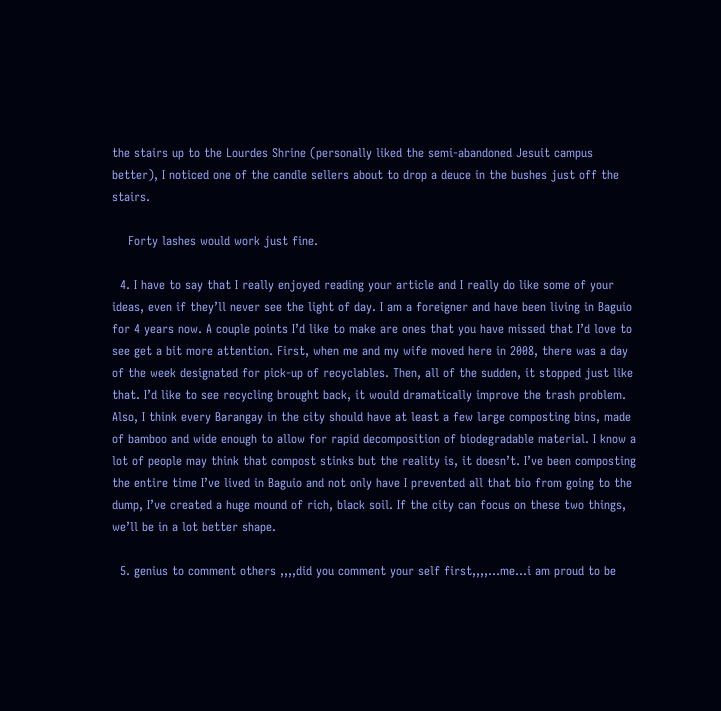the stairs up to the Lourdes Shrine (personally liked the semi-abandoned Jesuit campus better), I noticed one of the candle sellers about to drop a deuce in the bushes just off the stairs.

    Forty lashes would work just fine.

  4. I have to say that I really enjoyed reading your article and I really do like some of your ideas, even if they’ll never see the light of day. I am a foreigner and have been living in Baguio for 4 years now. A couple points I’d like to make are ones that you have missed that I’d love to see get a bit more attention. First, when me and my wife moved here in 2008, there was a day of the week designated for pick-up of recyclables. Then, all of the sudden, it stopped just like that. I’d like to see recycling brought back, it would dramatically improve the trash problem. Also, I think every Barangay in the city should have at least a few large composting bins, made of bamboo and wide enough to allow for rapid decomposition of biodegradable material. I know a lot of people may think that compost stinks but the reality is, it doesn’t. I’ve been composting the entire time I’ve lived in Baguio and not only have I prevented all that bio from going to the dump, I’ve created a huge mound of rich, black soil. If the city can focus on these two things, we’ll be in a lot better shape.

  5. genius to comment others ,,,,did you comment your self first,,,,…me…i am proud to be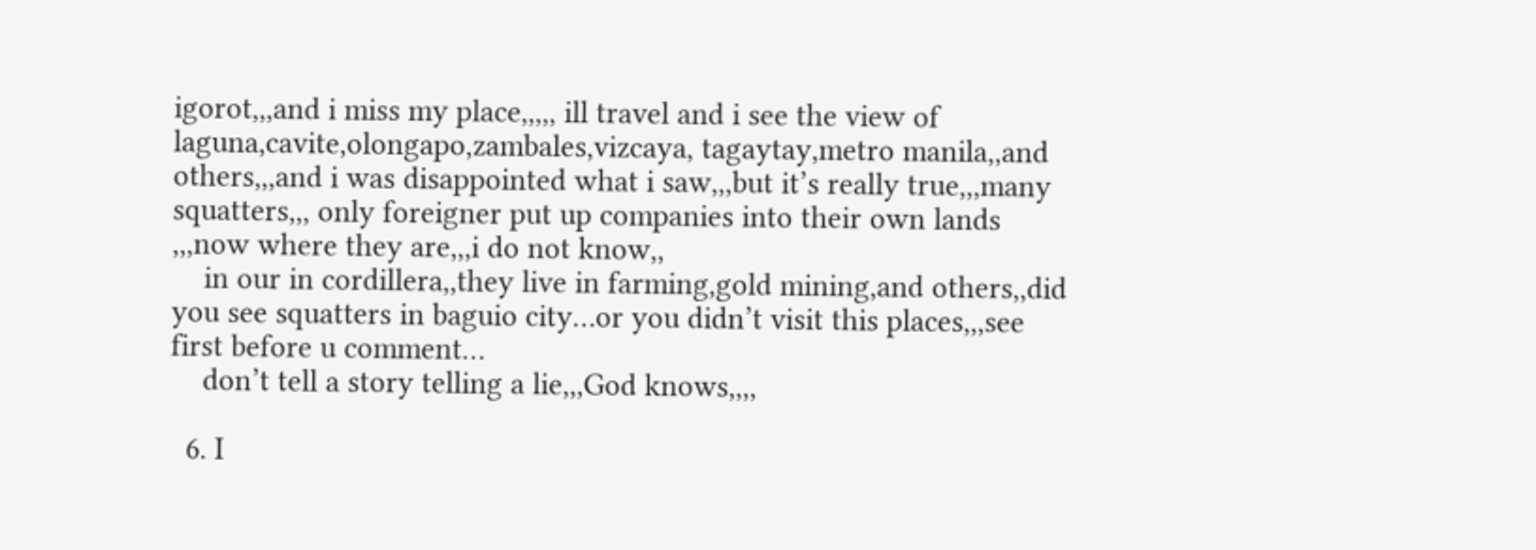igorot,,,and i miss my place,,,,, ill travel and i see the view of laguna,cavite,olongapo,zambales,vizcaya, tagaytay,metro manila,,and others,,,and i was disappointed what i saw,,,but it’s really true,,,many squatters,,, only foreigner put up companies into their own lands ,,,now where they are,,,i do not know,,
    in our in cordillera,,they live in farming,gold mining,and others,,did you see squatters in baguio city…or you didn’t visit this places,,,see first before u comment…
    don’t tell a story telling a lie,,,God knows,,,,

  6. I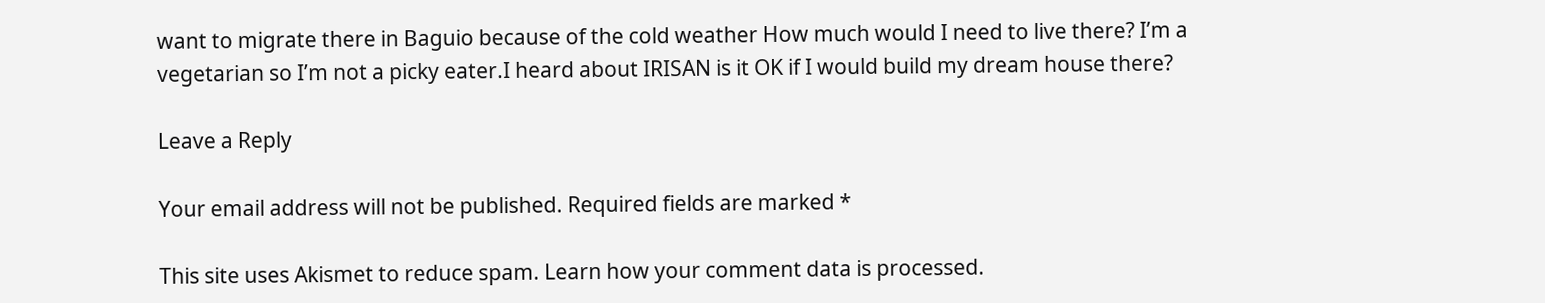want to migrate there in Baguio because of the cold weather How much would I need to live there? I’m a vegetarian so I’m not a picky eater.I heard about IRISAN is it OK if I would build my dream house there?

Leave a Reply

Your email address will not be published. Required fields are marked *

This site uses Akismet to reduce spam. Learn how your comment data is processed.